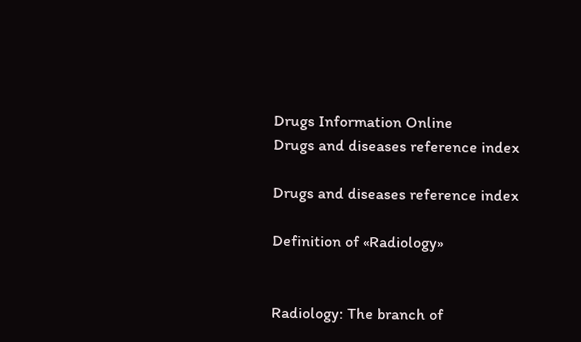Drugs Information Online
Drugs and diseases reference index

Drugs and diseases reference index

Definition of «Radiology»


Radiology: The branch of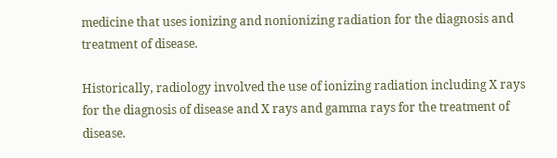medicine that uses ionizing and nonionizing radiation for the diagnosis and treatment of disease.

Historically, radiology involved the use of ionizing radiation including X rays for the diagnosis of disease and X rays and gamma rays for the treatment of disease.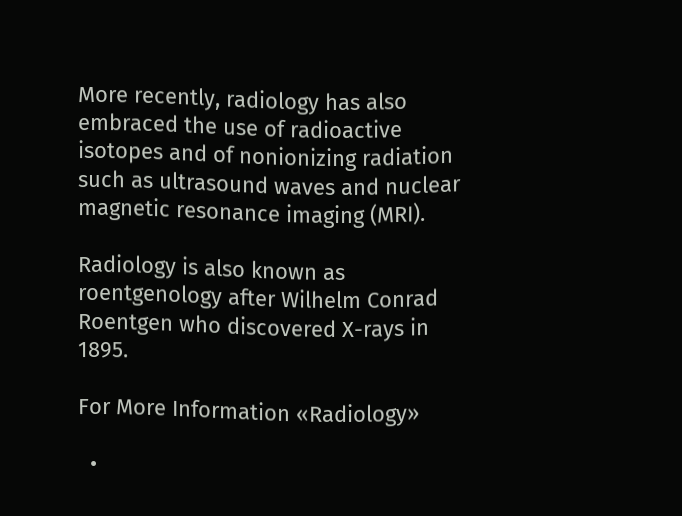More recently, radiology has also embraced the use of radioactive isotopes and of nonionizing radiation such as ultrasound waves and nuclear magnetic resonance imaging (MRI).

Radiology is also known as roentgenology after Wilhelm Conrad Roentgen who discovered X-rays in 1895.

For More Information «Radiology»

  •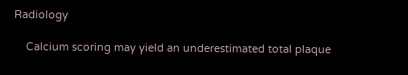Radiology

    Calcium scoring may yield an underestimated total plaque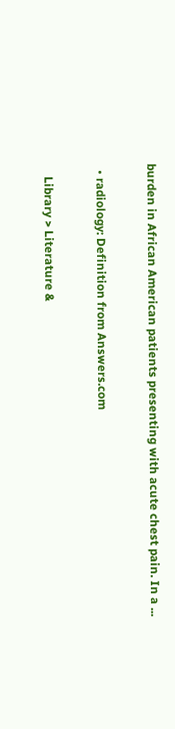burden in African American patients presenting with acute chest pain. In a ...

  • radiology: Definition from Answers.com

    Library > Literature &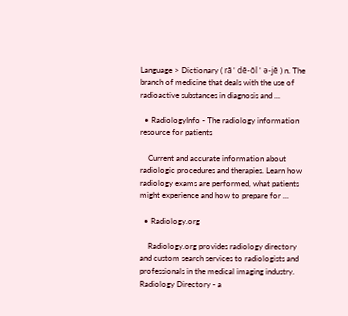Language > Dictionary ( rā ' dē-ŏl ' ə-jē ) n. The branch of medicine that deals with the use of radioactive substances in diagnosis and ...

  • RadiologyInfo - The radiology information resource for patients

    Current and accurate information about radiologic procedures and therapies. Learn how radiology exams are performed, what patients might experience and how to prepare for ...

  • Radiology.org

    Radiology.org provides radiology directory and custom search services to radiologists and professionals in the medical imaging industry. Radiology Directory - a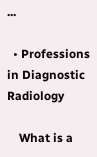...

  • Professions in Diagnostic Radiology

    What is a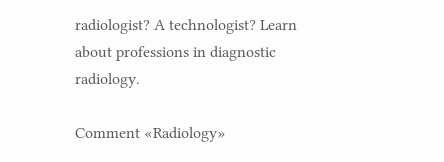radiologist? A technologist? Learn about professions in diagnostic radiology.

Comment «Radiology»